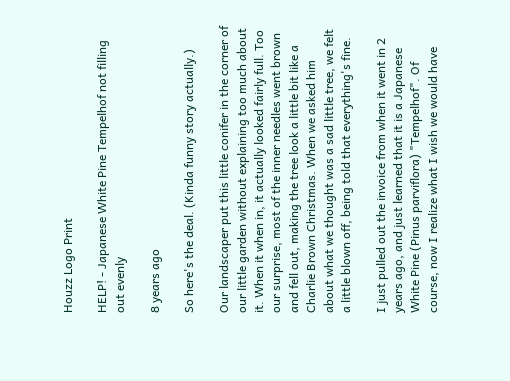Houzz Logo Print

HELP! - Japanese White Pine Tempelhof not filling out evenly

8 years ago

So here's the deal. (Kinda funny story actually.)

Our landscaper put this little conifer in the corner of our little garden without explaining too much about it. When it when in, it actually looked fairly full. Too our surprise, most of the inner needles went brown and fell out, making the tree look a little bit like a Charlie Brown Christmas. When we asked him about what we thought was a sad little tree, we felt a little blown off, being told that everything's fine.

I just pulled out the invoice from when it went in 2 years ago, and just learned that it is a Japanese White Pine (Pinus parviflora) "Tempelhof". Of course, now I realize what I wish we would have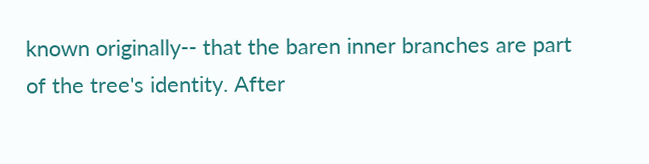known originally-- that the baren inner branches are part of the tree's identity. After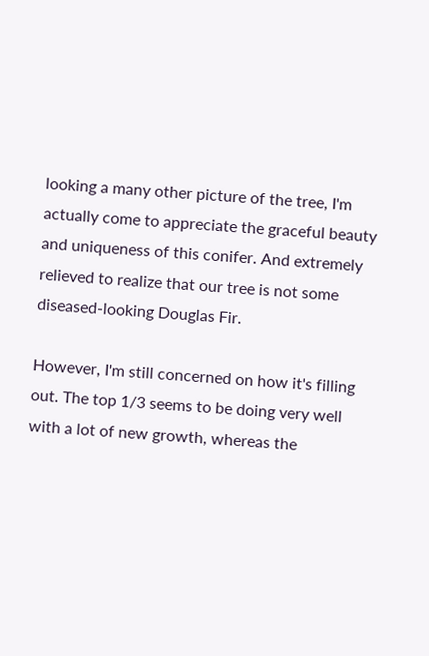looking a many other picture of the tree, I'm actually come to appreciate the graceful beauty and uniqueness of this conifer. And extremely relieved to realize that our tree is not some diseased-looking Douglas Fir.

However, I'm still concerned on how it's filling out. The top 1/3 seems to be doing very well with a lot of new growth, whereas the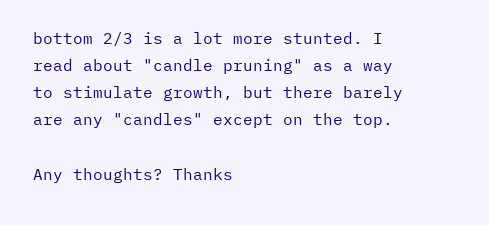bottom 2/3 is a lot more stunted. I read about "candle pruning" as a way to stimulate growth, but there barely are any "candles" except on the top.

Any thoughts? Thanks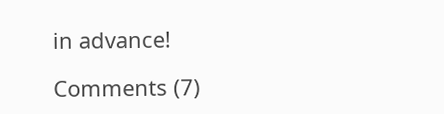in advance!

Comments (7)